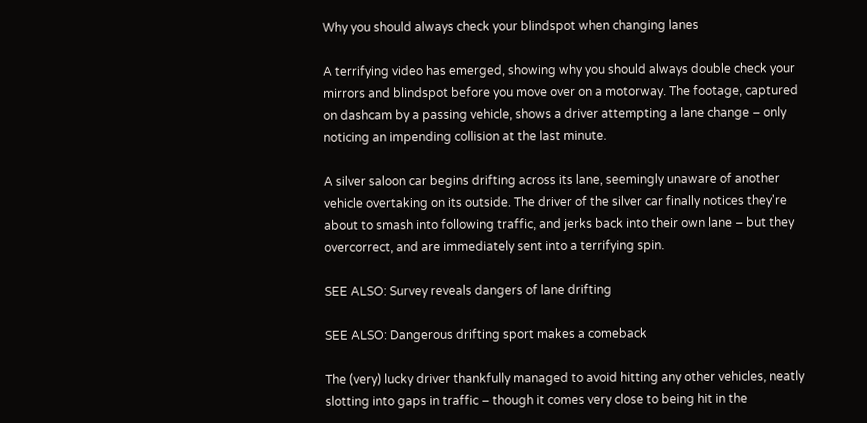Why you should always check your blindspot when changing lanes

A terrifying video has emerged, showing why you should always double check your mirrors and blindspot before you move over on a motorway. The footage, captured on dashcam by a passing vehicle, shows a driver attempting a lane change – only noticing an impending collision at the last minute.

A silver saloon car begins drifting across its lane, seemingly unaware of another vehicle overtaking on its outside. The driver of the silver car finally notices they're about to smash into following traffic, and jerks back into their own lane – but they overcorrect, and are immediately sent into a terrifying spin.

SEE ALSO: Survey reveals dangers of lane drifting

SEE ALSO: Dangerous drifting sport makes a comeback

The (very) lucky driver thankfully managed to avoid hitting any other vehicles, neatly slotting into gaps in traffic – though it comes very close to being hit in the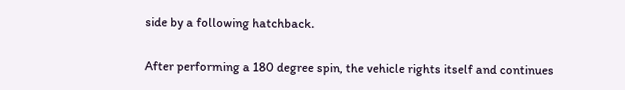side by a following hatchback.

After performing a 180 degree spin, the vehicle rights itself and continues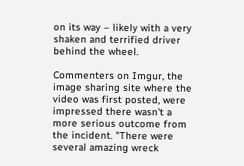on its way – likely with a very shaken and terrified driver behind the wheel.

Commenters on Imgur, the image sharing site where the video was first posted, were impressed there wasn't a more serious outcome from the incident. "There were several amazing wreck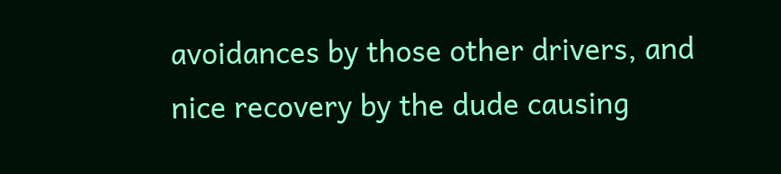avoidances by those other drivers, and nice recovery by the dude causing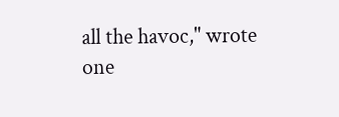all the havoc," wrote one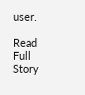user.

Read Full Story